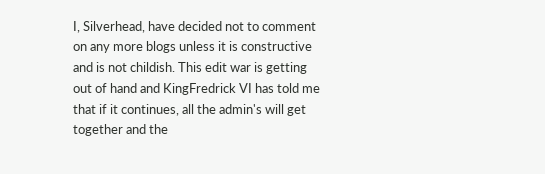I, Silverhead, have decided not to comment on any more blogs unless it is constructive and is not childish. This edit war is getting out of hand and KingFredrick VI has told me that if it continues, all the admin's will get together and the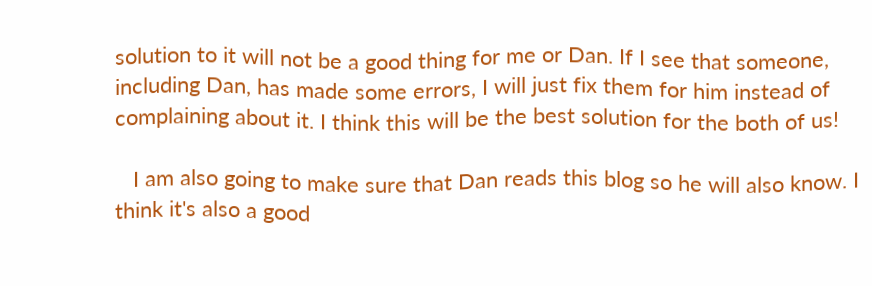solution to it will not be a good thing for me or Dan. If I see that someone, including Dan, has made some errors, I will just fix them for him instead of complaining about it. I think this will be the best solution for the both of us!

   I am also going to make sure that Dan reads this blog so he will also know. I think it's also a good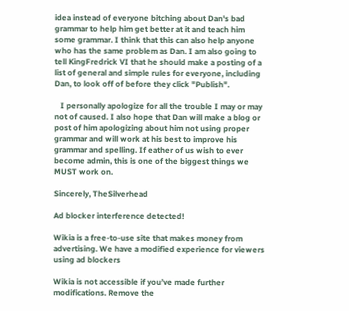idea instead of everyone bitching about Dan's bad grammar to help him get better at it and teach him some grammar. I think that this can also help anyone who has the same problem as Dan. I am also going to tell KingFredrick VI that he should make a posting of a list of general and simple rules for everyone, including Dan, to look off of before they click "Publish".

   I personally apologize for all the trouble I may or may not of caused. I also hope that Dan will make a blog or post of him apologizing about him not using proper grammar and will work at his best to improve his grammar and spelling. If eather of us wish to ever become admin, this is one of the biggest things we MUST work on.

Sincerely, TheSilverhead

Ad blocker interference detected!

Wikia is a free-to-use site that makes money from advertising. We have a modified experience for viewers using ad blockers

Wikia is not accessible if you’ve made further modifications. Remove the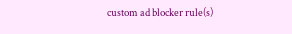custom ad blocker rule(s)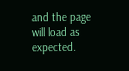and the page will load as expected.